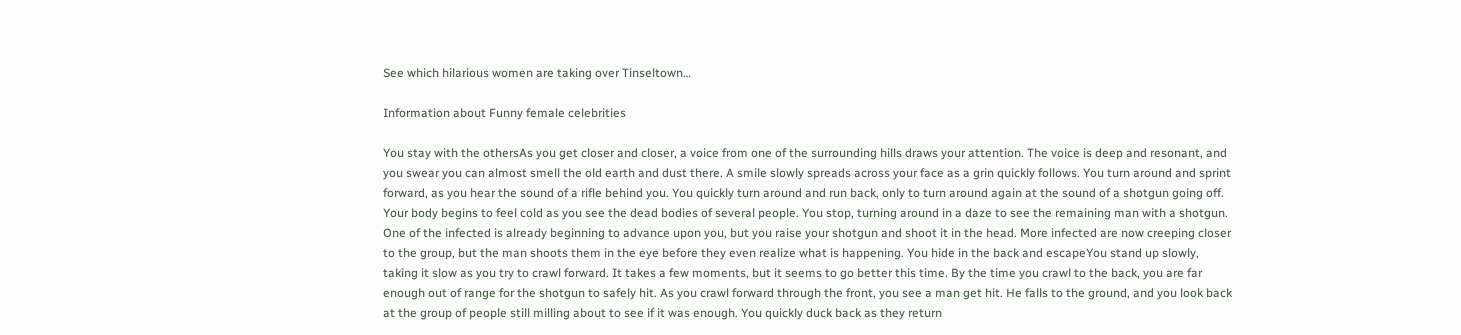See which hilarious women are taking over Tinseltown…

Information about Funny female celebrities

You stay with the othersAs you get closer and closer, a voice from one of the surrounding hills draws your attention. The voice is deep and resonant, and you swear you can almost smell the old earth and dust there. A smile slowly spreads across your face as a grin quickly follows. You turn around and sprint forward, as you hear the sound of a rifle behind you. You quickly turn around and run back, only to turn around again at the sound of a shotgun going off. Your body begins to feel cold as you see the dead bodies of several people. You stop, turning around in a daze to see the remaining man with a shotgun. One of the infected is already beginning to advance upon you, but you raise your shotgun and shoot it in the head. More infected are now creeping closer to the group, but the man shoots them in the eye before they even realize what is happening. You hide in the back and escapeYou stand up slowly, taking it slow as you try to crawl forward. It takes a few moments, but it seems to go better this time. By the time you crawl to the back, you are far enough out of range for the shotgun to safely hit. As you crawl forward through the front, you see a man get hit. He falls to the ground, and you look back at the group of people still milling about to see if it was enough. You quickly duck back as they return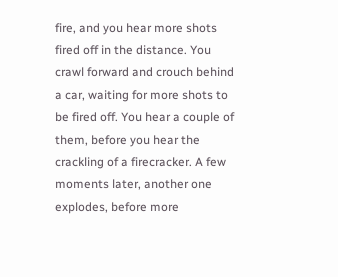fire, and you hear more shots fired off in the distance. You crawl forward and crouch behind a car, waiting for more shots to be fired off. You hear a couple of them, before you hear the crackling of a firecracker. A few moments later, another one explodes, before more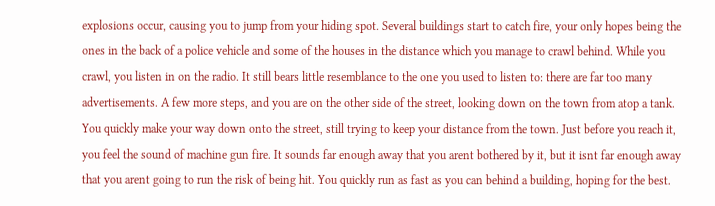explosions occur, causing you to jump from your hiding spot. Several buildings start to catch fire, your only hopes being the ones in the back of a police vehicle and some of the houses in the distance which you manage to crawl behind. While you crawl, you listen in on the radio. It still bears little resemblance to the one you used to listen to: there are far too many advertisements. A few more steps, and you are on the other side of the street, looking down on the town from atop a tank. You quickly make your way down onto the street, still trying to keep your distance from the town. Just before you reach it, you feel the sound of machine gun fire. It sounds far enough away that you arent bothered by it, but it isnt far enough away that you arent going to run the risk of being hit. You quickly run as fast as you can behind a building, hoping for the best.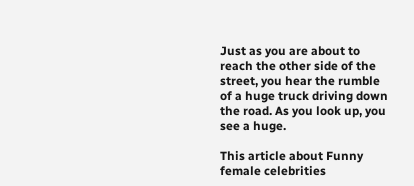Just as you are about to reach the other side of the street, you hear the rumble of a huge truck driving down the road. As you look up, you see a huge.

This article about Funny female celebrities